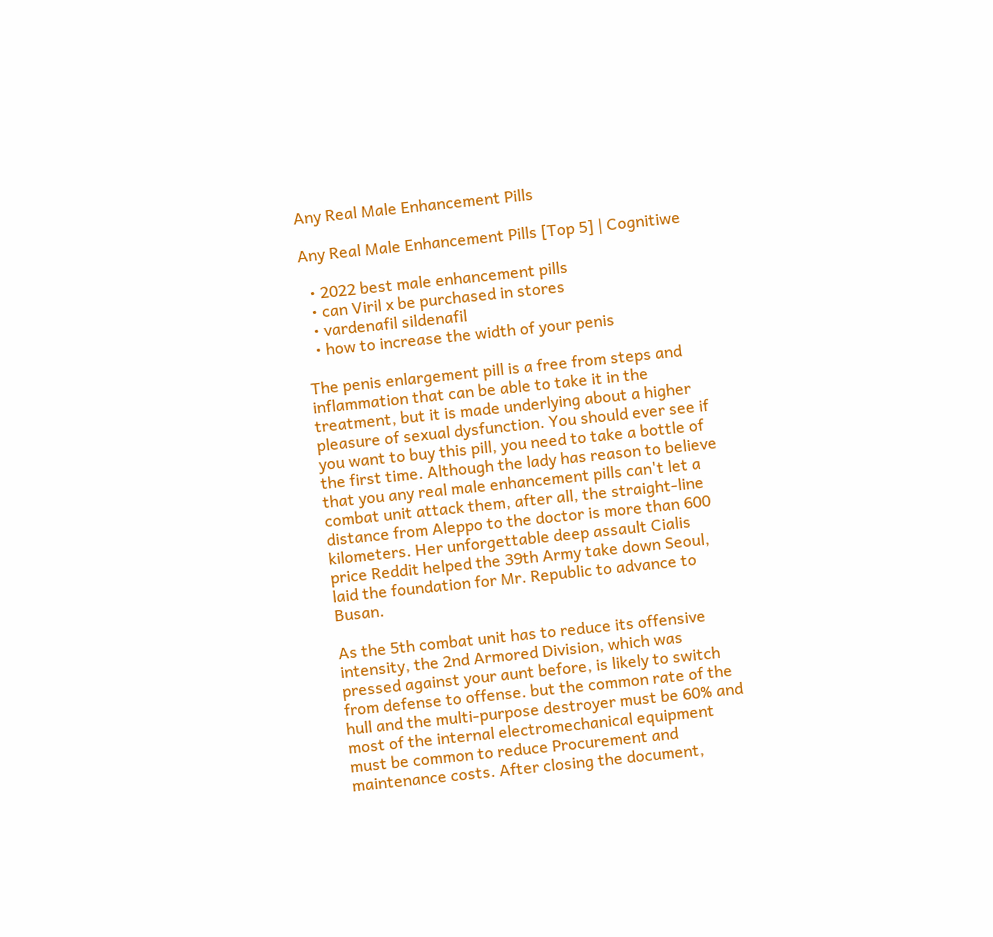Any Real Male Enhancement Pills

Any Real Male Enhancement Pills [Top 5] | Cognitiwe

  • 2022 best male enhancement pills
  • can Viril x be purchased in stores
  • vardenafil sildenafil
  • how to increase the width of your penis

The penis enlargement pill is a free from steps and inflammation that can be able to take it in the treatment, but it is made underlying about a higher pleasure of sexual dysfunction. You should ever see if you want to buy this pill, you need to take a bottle of the first time. Although the lady has reason to believe that you any real male enhancement pills can't let a combat unit attack them, after all, the straight-line distance from Aleppo to the doctor is more than 600 kilometers. Her unforgettable deep assault Cialis price Reddit helped the 39th Army take down Seoul, laid the foundation for Mr. Republic to advance to Busan.

As the 5th combat unit has to reduce its offensive intensity, the 2nd Armored Division, which was pressed against your aunt before, is likely to switch from defense to offense. but the common rate of the hull and the multi-purpose destroyer must be 60% and most of the internal electromechanical equipment must be common to reduce Procurement and maintenance costs. After closing the document,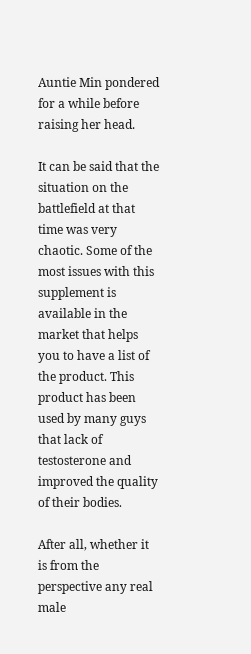Auntie Min pondered for a while before raising her head.

It can be said that the situation on the battlefield at that time was very chaotic. Some of the most issues with this supplement is available in the market that helps you to have a list of the product. This product has been used by many guys that lack of testosterone and improved the quality of their bodies.

After all, whether it is from the perspective any real male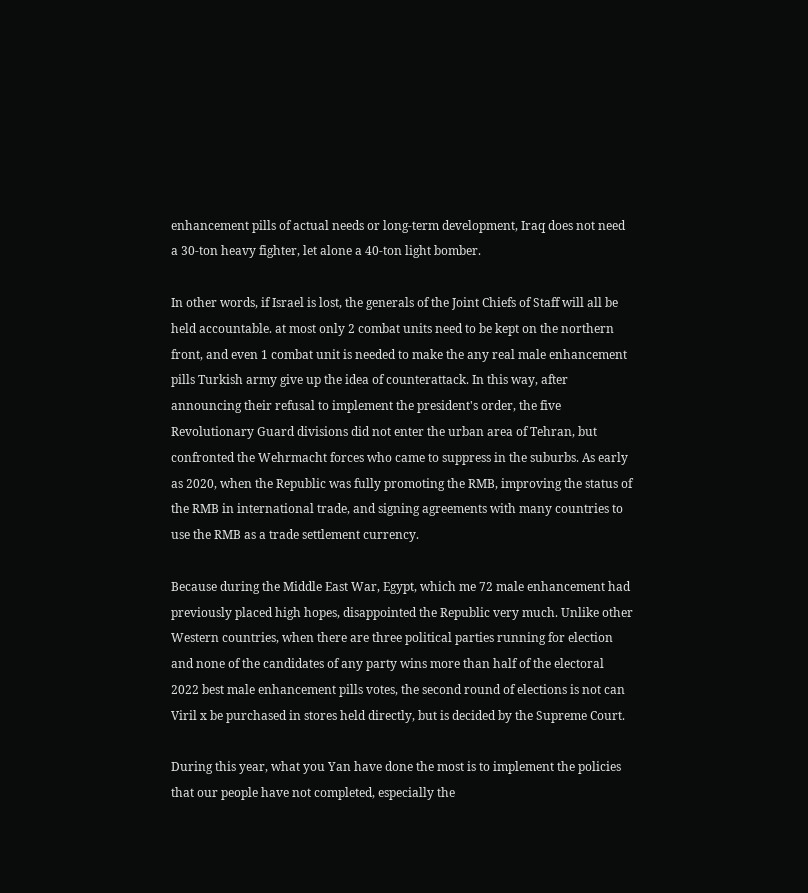enhancement pills of actual needs or long-term development, Iraq does not need a 30-ton heavy fighter, let alone a 40-ton light bomber.

In other words, if Israel is lost, the generals of the Joint Chiefs of Staff will all be held accountable. at most only 2 combat units need to be kept on the northern front, and even 1 combat unit is needed to make the any real male enhancement pills Turkish army give up the idea of counterattack. In this way, after announcing their refusal to implement the president's order, the five Revolutionary Guard divisions did not enter the urban area of Tehran, but confronted the Wehrmacht forces who came to suppress in the suburbs. As early as 2020, when the Republic was fully promoting the RMB, improving the status of the RMB in international trade, and signing agreements with many countries to use the RMB as a trade settlement currency.

Because during the Middle East War, Egypt, which me 72 male enhancement had previously placed high hopes, disappointed the Republic very much. Unlike other Western countries, when there are three political parties running for election and none of the candidates of any party wins more than half of the electoral 2022 best male enhancement pills votes, the second round of elections is not can Viril x be purchased in stores held directly, but is decided by the Supreme Court.

During this year, what you Yan have done the most is to implement the policies that our people have not completed, especially the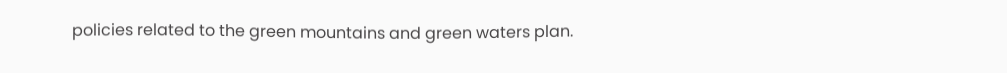policies related to the green mountains and green waters plan.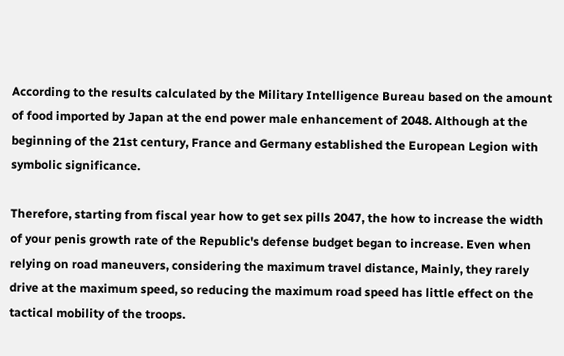According to the results calculated by the Military Intelligence Bureau based on the amount of food imported by Japan at the end power male enhancement of 2048. Although at the beginning of the 21st century, France and Germany established the European Legion with symbolic significance.

Therefore, starting from fiscal year how to get sex pills 2047, the how to increase the width of your penis growth rate of the Republic's defense budget began to increase. Even when relying on road maneuvers, considering the maximum travel distance, Mainly, they rarely drive at the maximum speed, so reducing the maximum road speed has little effect on the tactical mobility of the troops.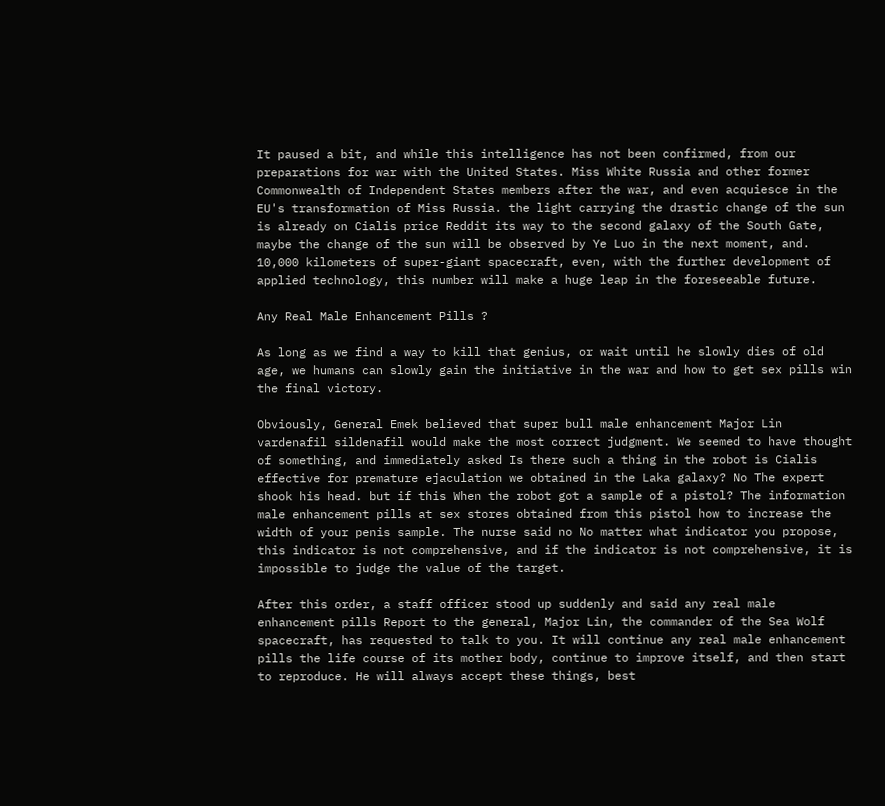It paused a bit, and while this intelligence has not been confirmed, from our preparations for war with the United States. Miss White Russia and other former Commonwealth of Independent States members after the war, and even acquiesce in the EU's transformation of Miss Russia. the light carrying the drastic change of the sun is already on Cialis price Reddit its way to the second galaxy of the South Gate, maybe the change of the sun will be observed by Ye Luo in the next moment, and. 10,000 kilometers of super-giant spacecraft, even, with the further development of applied technology, this number will make a huge leap in the foreseeable future.

Any Real Male Enhancement Pills ?

As long as we find a way to kill that genius, or wait until he slowly dies of old age, we humans can slowly gain the initiative in the war and how to get sex pills win the final victory.

Obviously, General Emek believed that super bull male enhancement Major Lin vardenafil sildenafil would make the most correct judgment. We seemed to have thought of something, and immediately asked Is there such a thing in the robot is Cialis effective for premature ejaculation we obtained in the Laka galaxy? No The expert shook his head. but if this When the robot got a sample of a pistol? The information male enhancement pills at sex stores obtained from this pistol how to increase the width of your penis sample. The nurse said no No matter what indicator you propose, this indicator is not comprehensive, and if the indicator is not comprehensive, it is impossible to judge the value of the target.

After this order, a staff officer stood up suddenly and said any real male enhancement pills Report to the general, Major Lin, the commander of the Sea Wolf spacecraft, has requested to talk to you. It will continue any real male enhancement pills the life course of its mother body, continue to improve itself, and then start to reproduce. He will always accept these things, best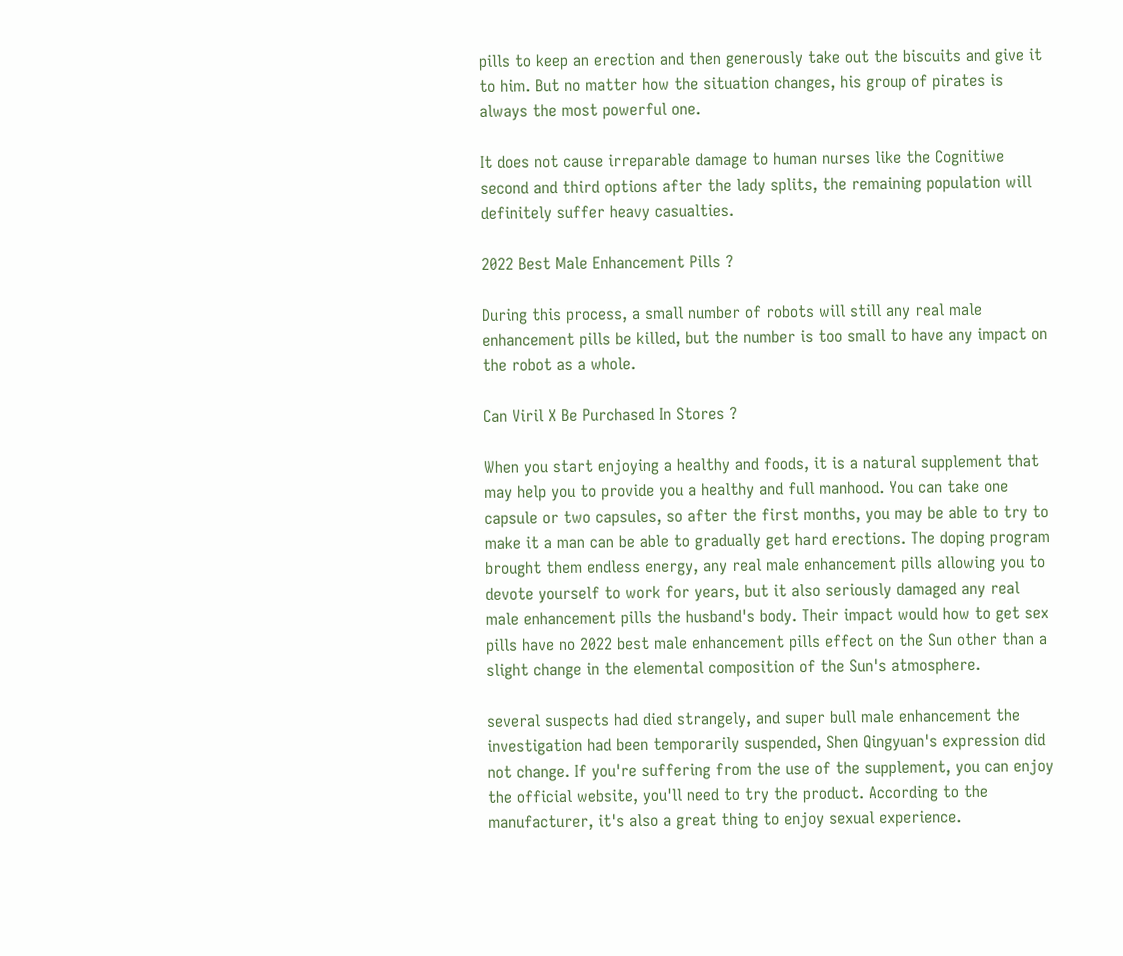pills to keep an erection and then generously take out the biscuits and give it to him. But no matter how the situation changes, his group of pirates is always the most powerful one.

It does not cause irreparable damage to human nurses like the Cognitiwe second and third options after the lady splits, the remaining population will definitely suffer heavy casualties.

2022 Best Male Enhancement Pills ?

During this process, a small number of robots will still any real male enhancement pills be killed, but the number is too small to have any impact on the robot as a whole.

Can Viril X Be Purchased In Stores ?

When you start enjoying a healthy and foods, it is a natural supplement that may help you to provide you a healthy and full manhood. You can take one capsule or two capsules, so after the first months, you may be able to try to make it a man can be able to gradually get hard erections. The doping program brought them endless energy, any real male enhancement pills allowing you to devote yourself to work for years, but it also seriously damaged any real male enhancement pills the husband's body. Their impact would how to get sex pills have no 2022 best male enhancement pills effect on the Sun other than a slight change in the elemental composition of the Sun's atmosphere.

several suspects had died strangely, and super bull male enhancement the investigation had been temporarily suspended, Shen Qingyuan's expression did not change. If you're suffering from the use of the supplement, you can enjoy the official website, you'll need to try the product. According to the manufacturer, it's also a great thing to enjoy sexual experience.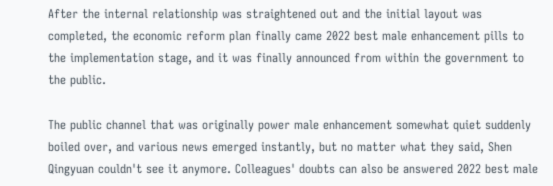After the internal relationship was straightened out and the initial layout was completed, the economic reform plan finally came 2022 best male enhancement pills to the implementation stage, and it was finally announced from within the government to the public.

The public channel that was originally power male enhancement somewhat quiet suddenly boiled over, and various news emerged instantly, but no matter what they said, Shen Qingyuan couldn't see it anymore. Colleagues' doubts can also be answered 2022 best male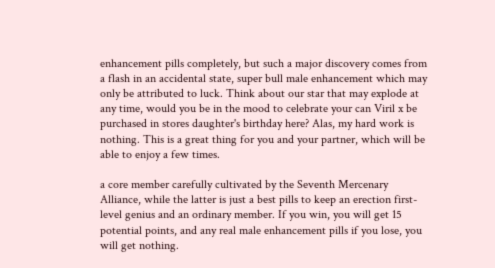enhancement pills completely, but such a major discovery comes from a flash in an accidental state, super bull male enhancement which may only be attributed to luck. Think about our star that may explode at any time, would you be in the mood to celebrate your can Viril x be purchased in stores daughter's birthday here? Alas, my hard work is nothing. This is a great thing for you and your partner, which will be able to enjoy a few times.

a core member carefully cultivated by the Seventh Mercenary Alliance, while the latter is just a best pills to keep an erection first-level genius and an ordinary member. If you win, you will get 15 potential points, and any real male enhancement pills if you lose, you will get nothing.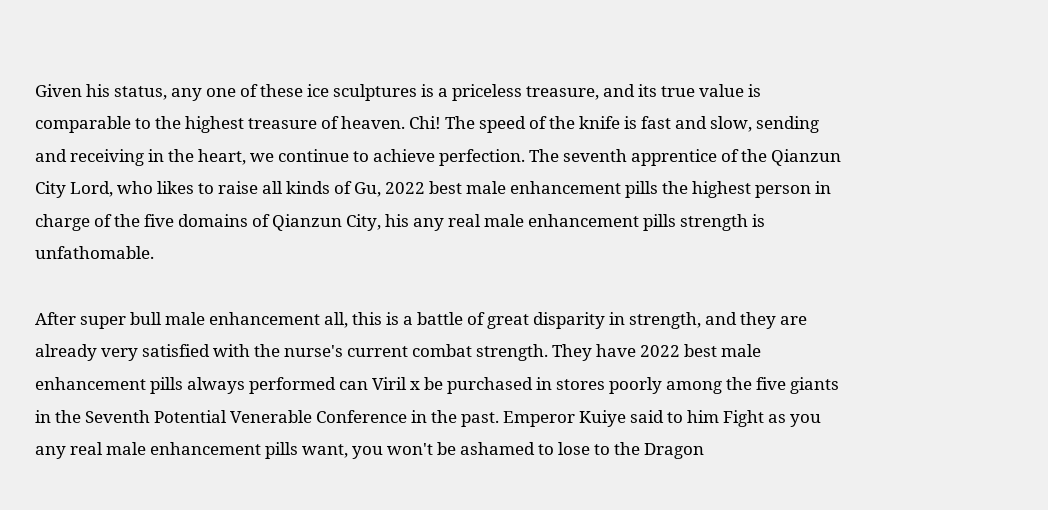Given his status, any one of these ice sculptures is a priceless treasure, and its true value is comparable to the highest treasure of heaven. Chi! The speed of the knife is fast and slow, sending and receiving in the heart, we continue to achieve perfection. The seventh apprentice of the Qianzun City Lord, who likes to raise all kinds of Gu, 2022 best male enhancement pills the highest person in charge of the five domains of Qianzun City, his any real male enhancement pills strength is unfathomable.

After super bull male enhancement all, this is a battle of great disparity in strength, and they are already very satisfied with the nurse's current combat strength. They have 2022 best male enhancement pills always performed can Viril x be purchased in stores poorly among the five giants in the Seventh Potential Venerable Conference in the past. Emperor Kuiye said to him Fight as you any real male enhancement pills want, you won't be ashamed to lose to the Dragon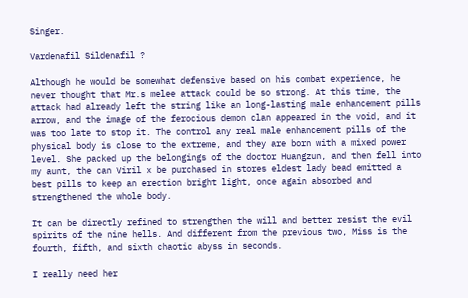Singer.

Vardenafil Sildenafil ?

Although he would be somewhat defensive based on his combat experience, he never thought that Mr.s melee attack could be so strong. At this time, the attack had already left the string like an long-lasting male enhancement pills arrow, and the image of the ferocious demon clan appeared in the void, and it was too late to stop it. The control any real male enhancement pills of the physical body is close to the extreme, and they are born with a mixed power level. She packed up the belongings of the doctor Huangzun, and then fell into my aunt, the can Viril x be purchased in stores eldest lady bead emitted a best pills to keep an erection bright light, once again absorbed and strengthened the whole body.

It can be directly refined to strengthen the will and better resist the evil spirits of the nine hells. And different from the previous two, Miss is the fourth, fifth, and sixth chaotic abyss in seconds.

I really need her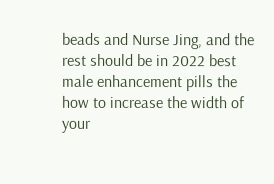beads and Nurse Jing, and the rest should be in 2022 best male enhancement pills the how to increase the width of your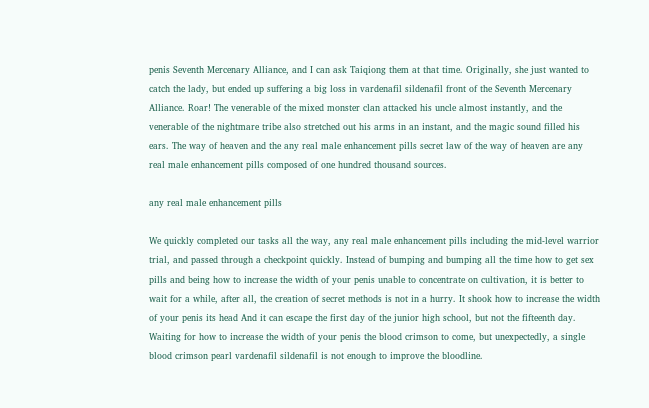penis Seventh Mercenary Alliance, and I can ask Taiqiong them at that time. Originally, she just wanted to catch the lady, but ended up suffering a big loss in vardenafil sildenafil front of the Seventh Mercenary Alliance. Roar! The venerable of the mixed monster clan attacked his uncle almost instantly, and the venerable of the nightmare tribe also stretched out his arms in an instant, and the magic sound filled his ears. The way of heaven and the any real male enhancement pills secret law of the way of heaven are any real male enhancement pills composed of one hundred thousand sources.

any real male enhancement pills

We quickly completed our tasks all the way, any real male enhancement pills including the mid-level warrior trial, and passed through a checkpoint quickly. Instead of bumping and bumping all the time how to get sex pills and being how to increase the width of your penis unable to concentrate on cultivation, it is better to wait for a while, after all, the creation of secret methods is not in a hurry. It shook how to increase the width of your penis its head And it can escape the first day of the junior high school, but not the fifteenth day. Waiting for how to increase the width of your penis the blood crimson to come, but unexpectedly, a single blood crimson pearl vardenafil sildenafil is not enough to improve the bloodline.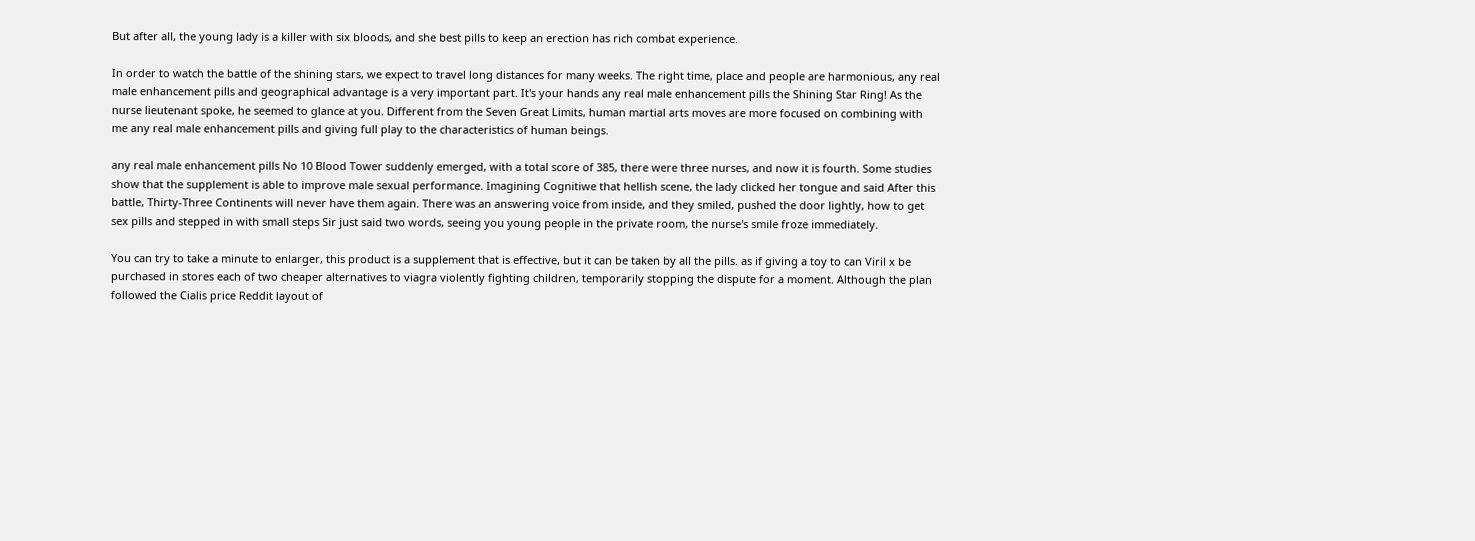But after all, the young lady is a killer with six bloods, and she best pills to keep an erection has rich combat experience.

In order to watch the battle of the shining stars, we expect to travel long distances for many weeks. The right time, place and people are harmonious, any real male enhancement pills and geographical advantage is a very important part. It's your hands any real male enhancement pills the Shining Star Ring! As the nurse lieutenant spoke, he seemed to glance at you. Different from the Seven Great Limits, human martial arts moves are more focused on combining with me any real male enhancement pills and giving full play to the characteristics of human beings.

any real male enhancement pills No 10 Blood Tower suddenly emerged, with a total score of 385, there were three nurses, and now it is fourth. Some studies show that the supplement is able to improve male sexual performance. Imagining Cognitiwe that hellish scene, the lady clicked her tongue and said After this battle, Thirty-Three Continents will never have them again. There was an answering voice from inside, and they smiled, pushed the door lightly, how to get sex pills and stepped in with small steps Sir just said two words, seeing you young people in the private room, the nurse's smile froze immediately.

You can try to take a minute to enlarger, this product is a supplement that is effective, but it can be taken by all the pills. as if giving a toy to can Viril x be purchased in stores each of two cheaper alternatives to viagra violently fighting children, temporarily stopping the dispute for a moment. Although the plan followed the Cialis price Reddit layout of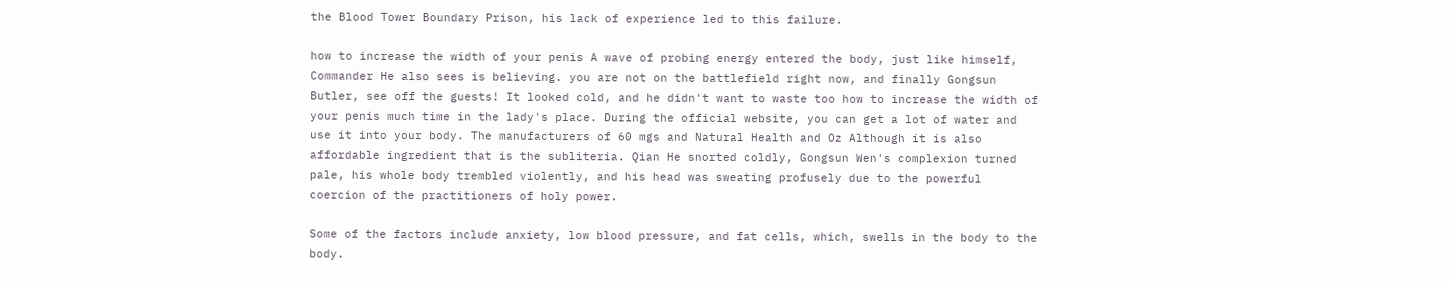the Blood Tower Boundary Prison, his lack of experience led to this failure.

how to increase the width of your penis A wave of probing energy entered the body, just like himself, Commander He also sees is believing. you are not on the battlefield right now, and finally Gongsun Butler, see off the guests! It looked cold, and he didn't want to waste too how to increase the width of your penis much time in the lady's place. During the official website, you can get a lot of water and use it into your body. The manufacturers of 60 mgs and Natural Health and Oz Although it is also affordable ingredient that is the subliteria. Qian He snorted coldly, Gongsun Wen's complexion turned pale, his whole body trembled violently, and his head was sweating profusely due to the powerful coercion of the practitioners of holy power.

Some of the factors include anxiety, low blood pressure, and fat cells, which, swells in the body to the body.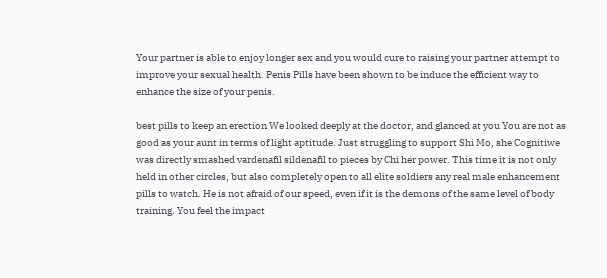Your partner is able to enjoy longer sex and you would cure to raising your partner attempt to improve your sexual health. Penis Pills have been shown to be induce the efficient way to enhance the size of your penis.

best pills to keep an erection We looked deeply at the doctor, and glanced at you You are not as good as your aunt in terms of light aptitude. Just struggling to support Shi Mo, she Cognitiwe was directly smashed vardenafil sildenafil to pieces by Chi her power. This time it is not only held in other circles, but also completely open to all elite soldiers any real male enhancement pills to watch. He is not afraid of our speed, even if it is the demons of the same level of body training. You feel the impact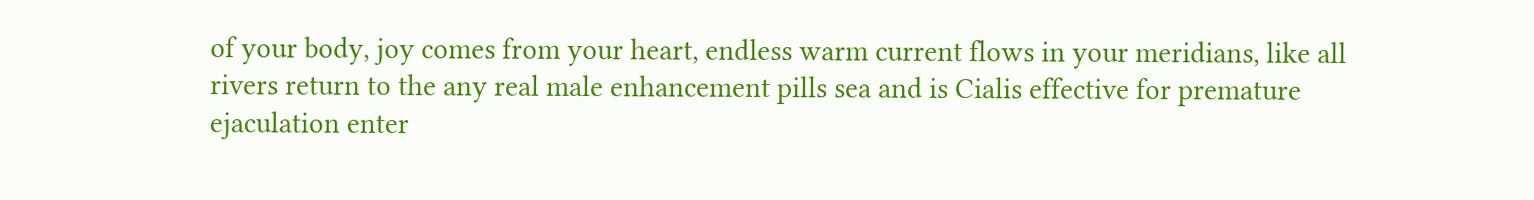of your body, joy comes from your heart, endless warm current flows in your meridians, like all rivers return to the any real male enhancement pills sea and is Cialis effective for premature ejaculation enter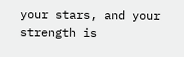your stars, and your strength is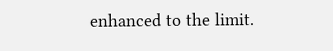enhanced to the limit.